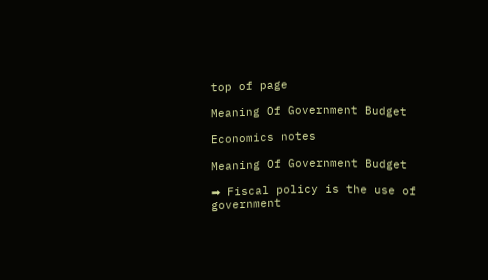top of page

Meaning Of Government Budget

Economics notes

Meaning Of Government Budget

➡ Fiscal policy is the use of government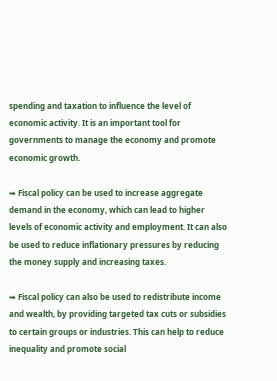spending and taxation to influence the level of economic activity. It is an important tool for governments to manage the economy and promote economic growth.

➡ Fiscal policy can be used to increase aggregate demand in the economy, which can lead to higher levels of economic activity and employment. It can also be used to reduce inflationary pressures by reducing the money supply and increasing taxes.

➡ Fiscal policy can also be used to redistribute income and wealth, by providing targeted tax cuts or subsidies to certain groups or industries. This can help to reduce inequality and promote social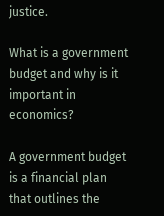justice.

What is a government budget and why is it important in economics?

A government budget is a financial plan that outlines the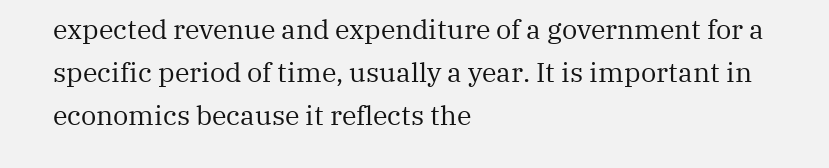expected revenue and expenditure of a government for a specific period of time, usually a year. It is important in economics because it reflects the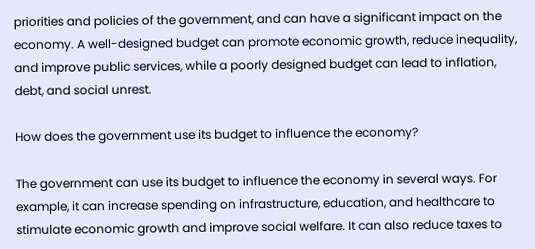priorities and policies of the government, and can have a significant impact on the economy. A well-designed budget can promote economic growth, reduce inequality, and improve public services, while a poorly designed budget can lead to inflation, debt, and social unrest.

How does the government use its budget to influence the economy?

The government can use its budget to influence the economy in several ways. For example, it can increase spending on infrastructure, education, and healthcare to stimulate economic growth and improve social welfare. It can also reduce taxes to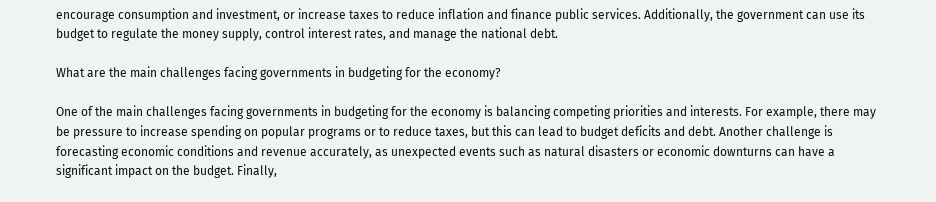encourage consumption and investment, or increase taxes to reduce inflation and finance public services. Additionally, the government can use its budget to regulate the money supply, control interest rates, and manage the national debt.

What are the main challenges facing governments in budgeting for the economy?

One of the main challenges facing governments in budgeting for the economy is balancing competing priorities and interests. For example, there may be pressure to increase spending on popular programs or to reduce taxes, but this can lead to budget deficits and debt. Another challenge is forecasting economic conditions and revenue accurately, as unexpected events such as natural disasters or economic downturns can have a significant impact on the budget. Finally,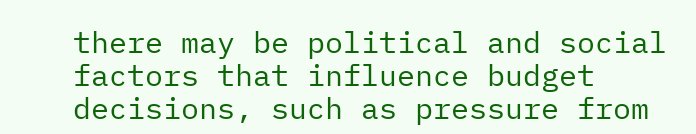there may be political and social factors that influence budget decisions, such as pressure from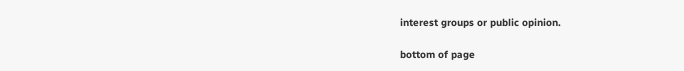interest groups or public opinion.

bottom of page